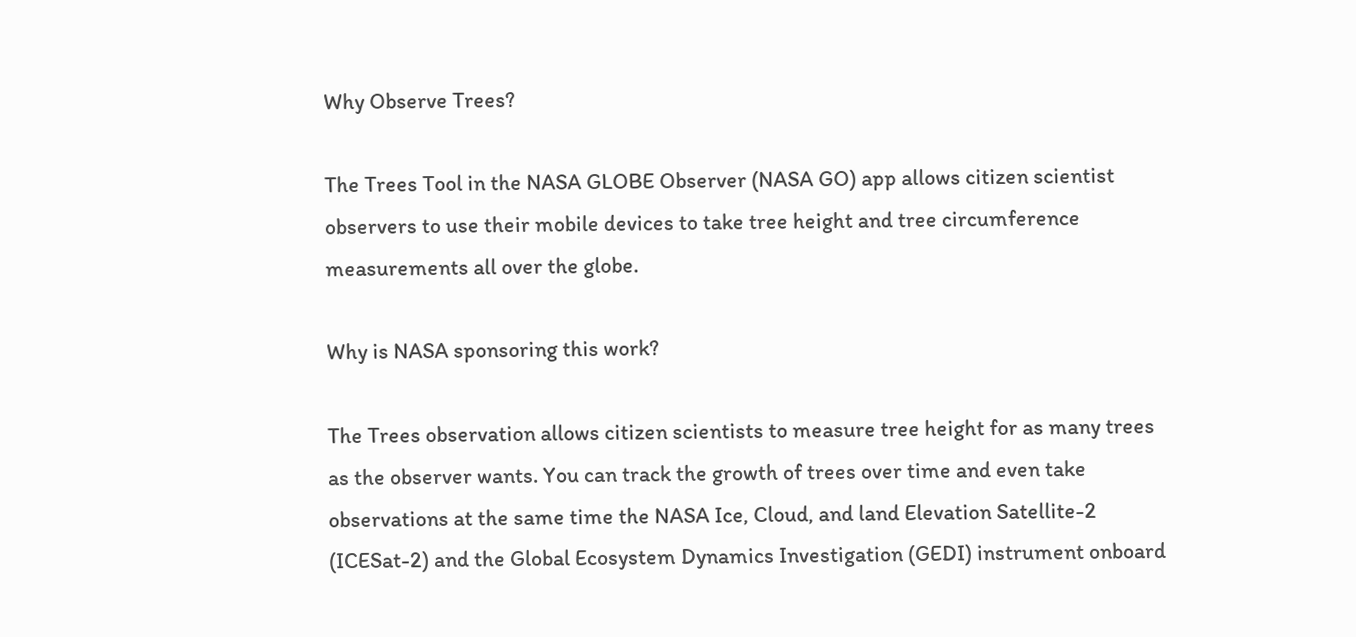Why Observe Trees?

The Trees Tool in the NASA GLOBE Observer (NASA GO) app allows citizen scientist observers to use their mobile devices to take tree height and tree circumference measurements all over the globe.

Why is NASA sponsoring this work?

The Trees observation allows citizen scientists to measure tree height for as many trees as the observer wants. You can track the growth of trees over time and even take observations at the same time the NASA Ice, Cloud, and land Elevation Satellite-2 (ICESat-2) and the Global Ecosystem Dynamics Investigation (GEDI) instrument onboard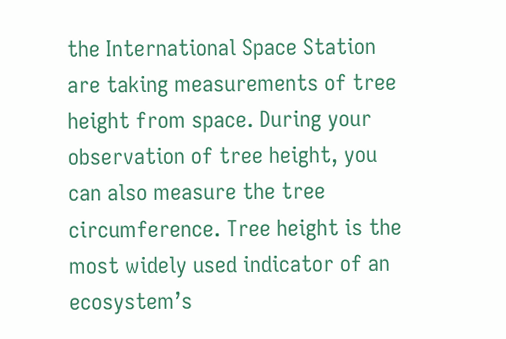the International Space Station are taking measurements of tree height from space. During your observation of tree height, you can also measure the tree circumference. Tree height is the most widely used indicator of an ecosystem’s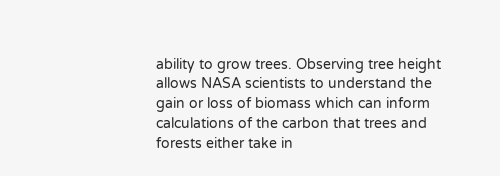ability to grow trees. Observing tree height allows NASA scientists to understand the gain or loss of biomass which can inform calculations of the carbon that trees and forests either take in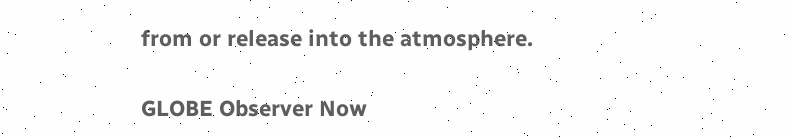from or release into the atmosphere.

GLOBE Observer Now